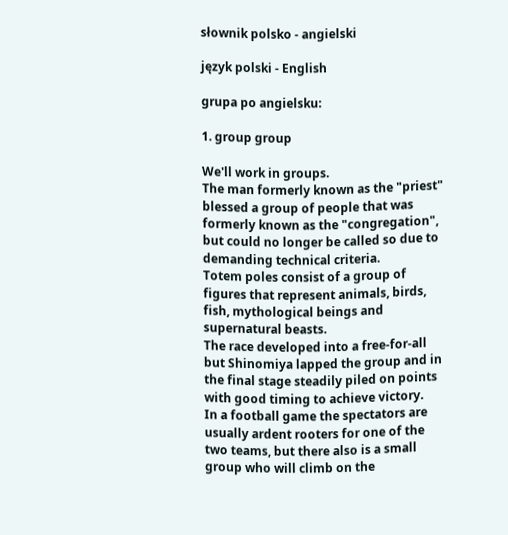słownik polsko - angielski

język polski - English

grupa po angielsku:

1. group group

We'll work in groups.
The man formerly known as the "priest" blessed a group of people that was formerly known as the "congregation", but could no longer be called so due to demanding technical criteria.
Totem poles consist of a group of figures that represent animals, birds, fish, mythological beings and supernatural beasts.
The race developed into a free-for-all but Shinomiya lapped the group and in the final stage steadily piled on points with good timing to achieve victory.
In a football game the spectators are usually ardent rooters for one of the two teams, but there also is a small group who will climb on the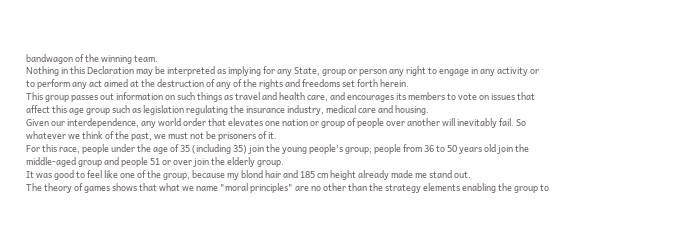bandwagon of the winning team.
Nothing in this Declaration may be interpreted as implying for any State, group or person any right to engage in any activity or to perform any act aimed at the destruction of any of the rights and freedoms set forth herein.
This group passes out information on such things as travel and health care, and encourages its members to vote on issues that affect this age group such as legislation regulating the insurance industry, medical care and housing.
Given our interdependence, any world order that elevates one nation or group of people over another will inevitably fail. So whatever we think of the past, we must not be prisoners of it.
For this race, people under the age of 35 (including 35) join the young people's group; people from 36 to 50 years old join the middle-aged group and people 51 or over join the elderly group.
It was good to feel like one of the group, because my blond hair and 185 cm height already made me stand out.
The theory of games shows that what we name "moral principles" are no other than the strategy elements enabling the group to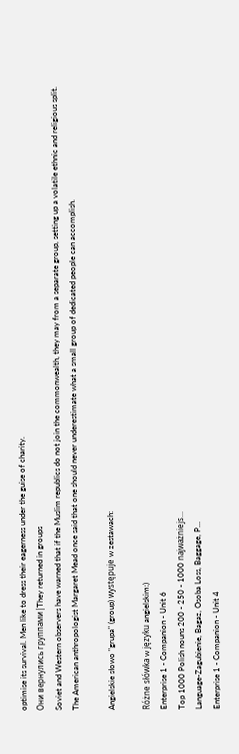optimise its survival. Men like to dress their eagerness under the guise of charity.
Они вернулись группами|They returned in groups
Soviet and Western observers have warned that if the Muslim republics do not join the commonwealth, they may from a separate group, setting up a volatile ethnic and religious split.
The American anthropologist Margaret Mead once said that one should never underestimate what a small group of dedicated people can accomplish.

Angielskie słowo "grupa" (group) występuje w zestawach:

Różne słówka w języku angielskim:)
Enterprise 1 - Companion - Unit 6
Top 1000 Polish nouns 200 - 250 - 1000 najważniejs...
Language-Zagubienie, Bagaz, Osoba Loss, Baggage, P...
Enterprise 1 - Companion - Unit 4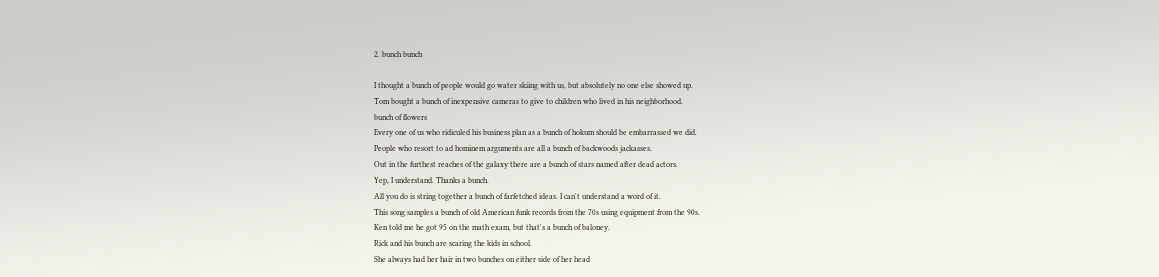2. bunch bunch

I thought a bunch of people would go water skiing with us, but absolutely no one else showed up.
Tom bought a bunch of inexpensive cameras to give to children who lived in his neighborhood.
bunch of flowers
Every one of us who ridiculed his business plan as a bunch of hokum should be embarrassed we did.
People who resort to ad hominem arguments are all a bunch of backwoods jackasses.
Out in the furthest reaches of the galaxy there are a bunch of stars named after dead actors.
Yep, I understand. Thanks a bunch.
All you do is string together a bunch of farfetched ideas. I can't understand a word of it.
This song samples a bunch of old American funk records from the 70s using equipment from the 90s.
Ken told me he got 95 on the math exam, but that's a bunch of baloney.
Rick and his bunch are scaring the kids in school.
She always had her hair in two bunches on either side of her head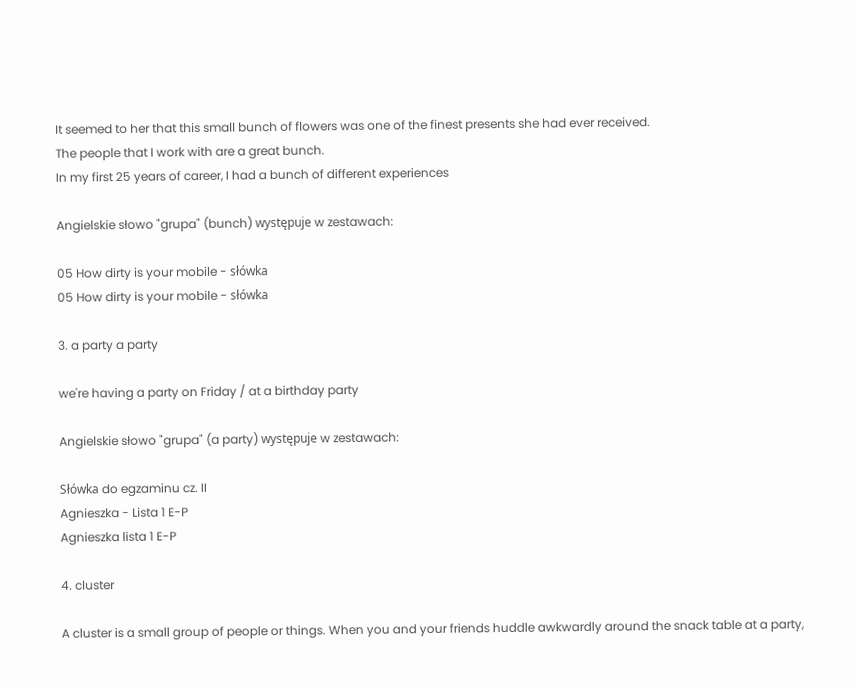It seemed to her that this small bunch of flowers was one of the finest presents she had ever received.
The people that I work with are a great bunch.
In my first 25 years of career, I had a bunch of different experiences

Angielskie słowo "grupa" (bunch) występuje w zestawach:

05 How dirty is your mobile - słówka
05 How dirty is your mobile - słówka

3. a party a party

we're having a party on Friday / at a birthday party

Angielskie słowo "grupa" (a party) występuje w zestawach:

Słówka do egzaminu cz. II
Agnieszka - Lista 1 E-P
Agnieszka lista 1 E-P

4. cluster

A cluster is a small group of people or things. When you and your friends huddle awkwardly around the snack table at a party,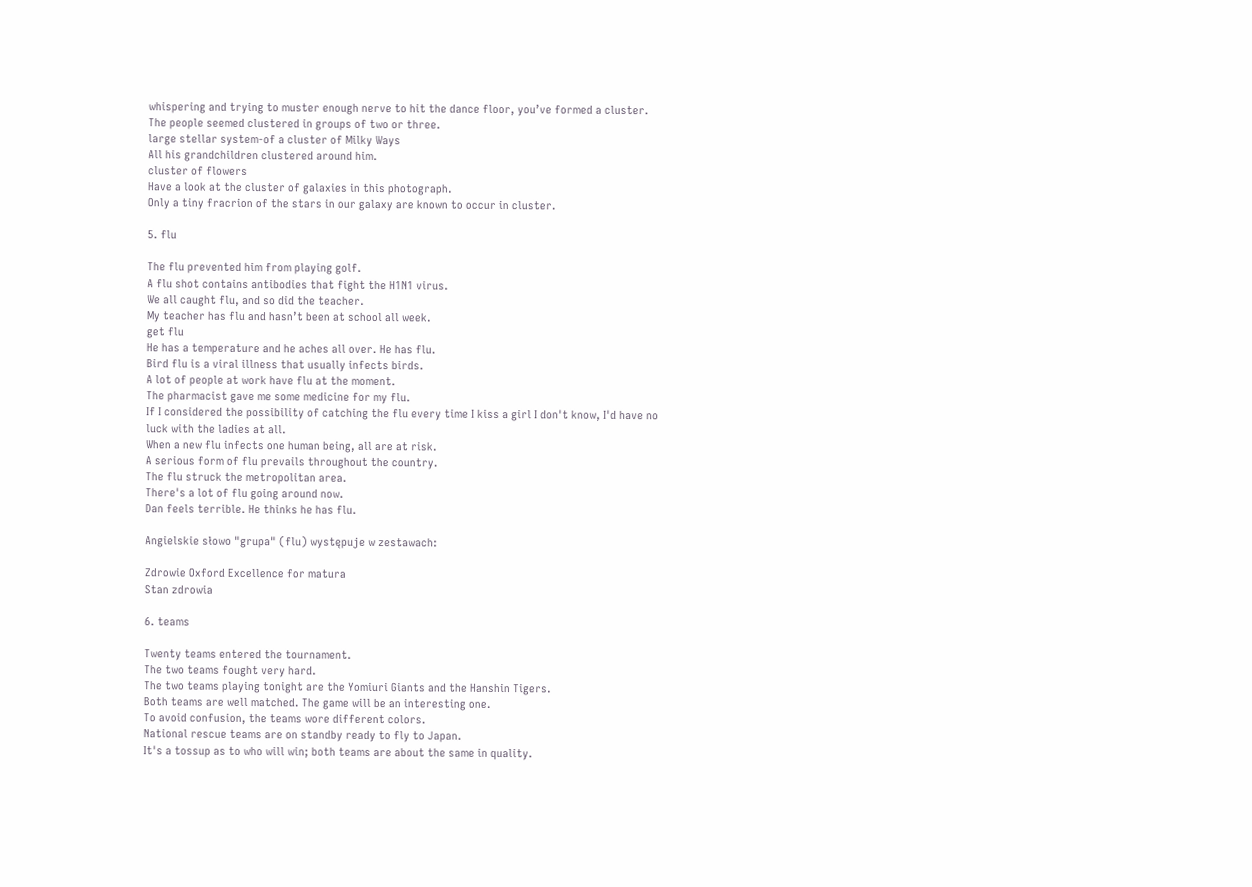whispering and trying to muster enough nerve to hit the dance floor, you’ve formed a cluster.
The people seemed clustered in groups of two or three.
large stellar system-of a cluster of Milky Ways
All his grandchildren clustered around him.
cluster of flowers
Have a look at the cluster of galaxies in this photograph.
Only a tiny fracrion of the stars in our galaxy are known to occur in cluster.

5. flu

The flu prevented him from playing golf.
A flu shot contains antibodies that fight the H1N1 virus.
We all caught flu, and so did the teacher.
My teacher has flu and hasn’t been at school all week.
get flu
He has a temperature and he aches all over. He has flu.
Bird flu is a viral illness that usually infects birds.
A lot of people at work have flu at the moment.
The pharmacist gave me some medicine for my flu.
If I considered the possibility of catching the flu every time I kiss a girl I don't know, I'd have no luck with the ladies at all.
When a new flu infects one human being, all are at risk.
A serious form of flu prevails throughout the country.
The flu struck the metropolitan area.
There's a lot of flu going around now.
Dan feels terrible. He thinks he has flu.

Angielskie słowo "grupa" (flu) występuje w zestawach:

Zdrowie Oxford Excellence for matura
Stan zdrowia

6. teams

Twenty teams entered the tournament.
The two teams fought very hard.
The two teams playing tonight are the Yomiuri Giants and the Hanshin Tigers.
Both teams are well matched. The game will be an interesting one.
To avoid confusion, the teams wore different colors.
National rescue teams are on standby ready to fly to Japan.
It's a tossup as to who will win; both teams are about the same in quality.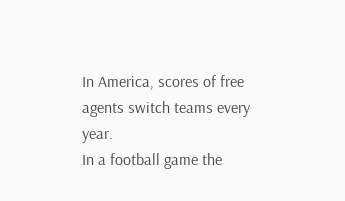In America, scores of free agents switch teams every year.
In a football game the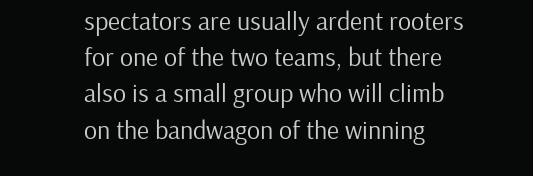spectators are usually ardent rooters for one of the two teams, but there also is a small group who will climb on the bandwagon of the winning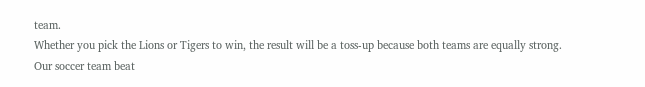team.
Whether you pick the Lions or Tigers to win, the result will be a toss-up because both teams are equally strong.
Our soccer team beat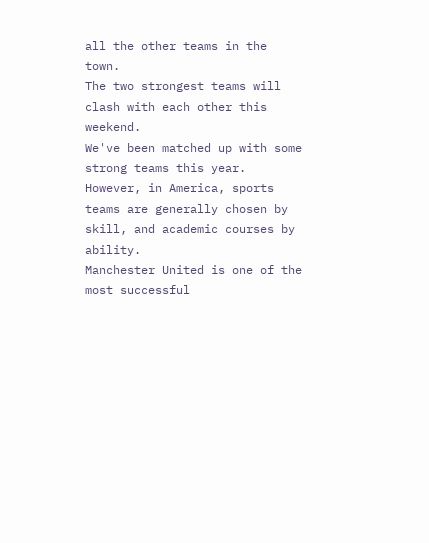all the other teams in the town.
The two strongest teams will clash with each other this weekend.
We've been matched up with some strong teams this year.
However, in America, sports teams are generally chosen by skill, and academic courses by ability.
Manchester United is one of the most successful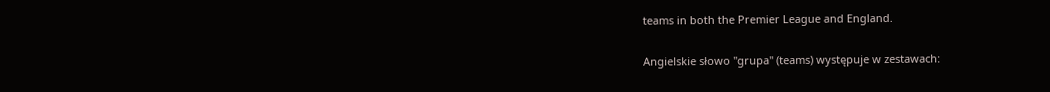teams in both the Premier League and England.

Angielskie słowo "grupa" (teams) występuje w zestawach: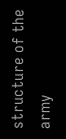structure of the army